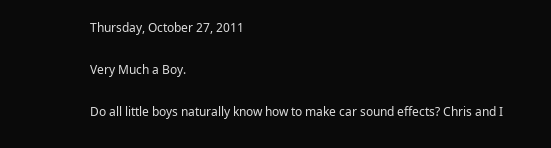Thursday, October 27, 2011

Very Much a Boy.

Do all little boys naturally know how to make car sound effects? Chris and I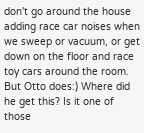don't go around the house adding race car noises when we sweep or vacuum, or get down on the floor and race toy cars around the room. But Otto does:) Where did he get this? Is it one of those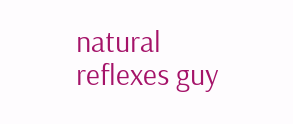natural reflexes guy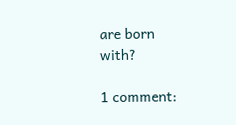are born with?

1 comment: